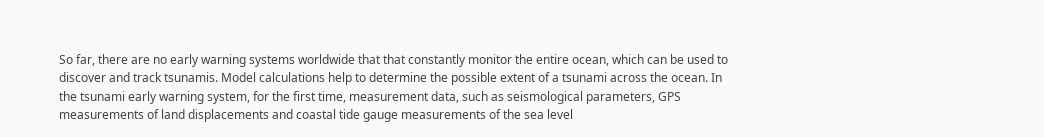So far, there are no early warning systems worldwide that that constantly monitor the entire ocean, which can be used to discover and track tsunamis. Model calculations help to determine the possible extent of a tsunami across the ocean. In the tsunami early warning system, for the first time, measurement data, such as seismological parameters, GPS measurements of land displacements and coastal tide gauge measurements of the sea level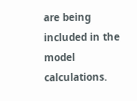are being included in the model calculations.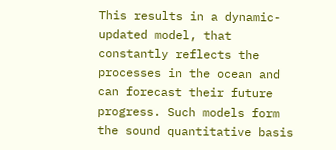This results in a dynamic-updated model, that constantly reflects the processes in the ocean and can forecast their future progress. Such models form the sound quantitative basis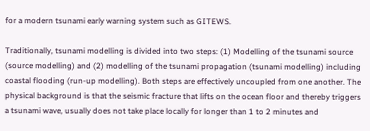for a modern tsunami early warning system such as GITEWS.

Traditionally, tsunami modelling is divided into two steps: (1) Modelling of the tsunami source (source modelling) and (2) modelling of the tsunami propagation (tsunami modelling) including coastal flooding (run-up modelling). Both steps are effectively uncoupled from one another. The physical background is that the seismic fracture that lifts on the ocean floor and thereby triggers a tsunami wave, usually does not take place locally for longer than 1 to 2 minutes and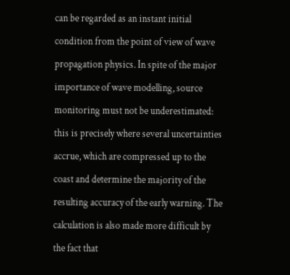can be regarded as an instant initial condition from the point of view of wave propagation physics. In spite of the major importance of wave modelling, source monitoring must not be underestimated: this is precisely where several uncertainties accrue, which are compressed up to the coast and determine the majority of the resulting accuracy of the early warning. The calculation is also made more difficult by the fact that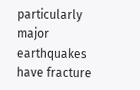particularly major earthquakes have fracture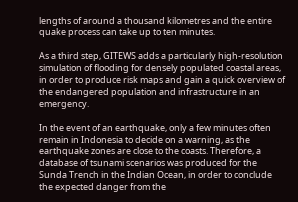lengths of around a thousand kilometres and the entire quake process can take up to ten minutes.

As a third step, GITEWS adds a particularly high-resolution simulation of flooding for densely populated coastal areas, in order to produce risk maps and gain a quick overview of the endangered population and infrastructure in an emergency.

In the event of an earthquake, only a few minutes often remain in Indonesia to decide on a warning, as the earthquake zones are close to the coasts. Therefore, a database of tsunami scenarios was produced for the Sunda Trench in the Indian Ocean, in order to conclude the expected danger from the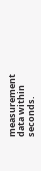measurement data within seconds.